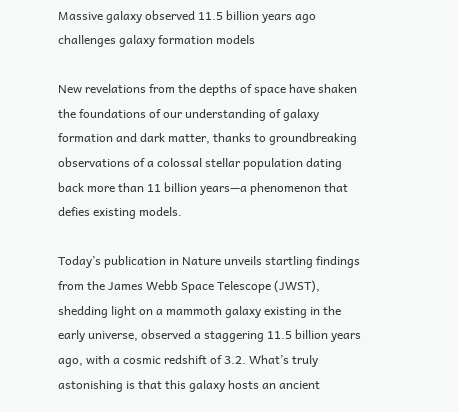Massive galaxy observed 11.5 billion years ago challenges galaxy formation models

New revelations from the depths of space have shaken the foundations of our understanding of galaxy formation and dark matter, thanks to groundbreaking observations of a colossal stellar population dating back more than 11 billion years—a phenomenon that defies existing models.

Today’s publication in Nature unveils startling findings from the James Webb Space Telescope (JWST), shedding light on a mammoth galaxy existing in the early universe, observed a staggering 11.5 billion years ago, with a cosmic redshift of 3.2. What’s truly astonishing is that this galaxy hosts an ancient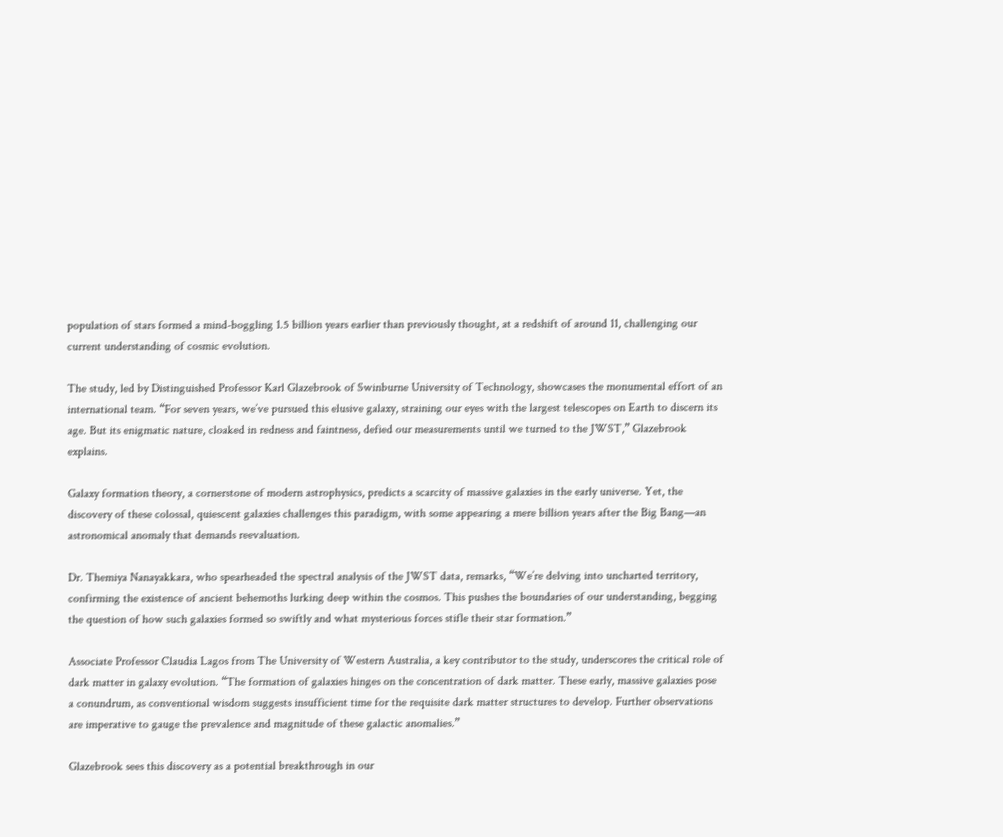population of stars formed a mind-boggling 1.5 billion years earlier than previously thought, at a redshift of around 11, challenging our current understanding of cosmic evolution.

The study, led by Distinguished Professor Karl Glazebrook of Swinburne University of Technology, showcases the monumental effort of an international team. “For seven years, we’ve pursued this elusive galaxy, straining our eyes with the largest telescopes on Earth to discern its age. But its enigmatic nature, cloaked in redness and faintness, defied our measurements until we turned to the JWST,” Glazebrook explains.

Galaxy formation theory, a cornerstone of modern astrophysics, predicts a scarcity of massive galaxies in the early universe. Yet, the discovery of these colossal, quiescent galaxies challenges this paradigm, with some appearing a mere billion years after the Big Bang—an astronomical anomaly that demands reevaluation.

Dr. Themiya Nanayakkara, who spearheaded the spectral analysis of the JWST data, remarks, “We’re delving into uncharted territory, confirming the existence of ancient behemoths lurking deep within the cosmos. This pushes the boundaries of our understanding, begging the question of how such galaxies formed so swiftly and what mysterious forces stifle their star formation.”

Associate Professor Claudia Lagos from The University of Western Australia, a key contributor to the study, underscores the critical role of dark matter in galaxy evolution. “The formation of galaxies hinges on the concentration of dark matter. These early, massive galaxies pose a conundrum, as conventional wisdom suggests insufficient time for the requisite dark matter structures to develop. Further observations are imperative to gauge the prevalence and magnitude of these galactic anomalies.”

Glazebrook sees this discovery as a potential breakthrough in our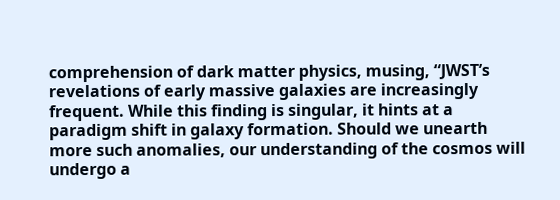comprehension of dark matter physics, musing, “JWST’s revelations of early massive galaxies are increasingly frequent. While this finding is singular, it hints at a paradigm shift in galaxy formation. Should we unearth more such anomalies, our understanding of the cosmos will undergo a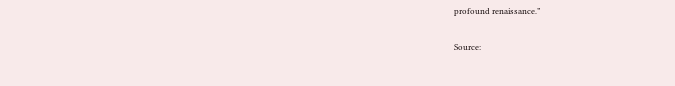profound renaissance.”

Source: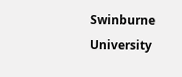Swinburne University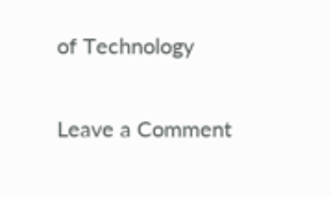of Technology

Leave a Comment